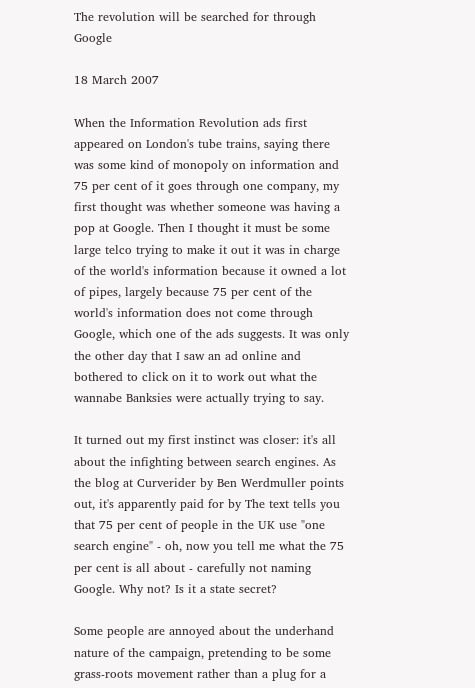The revolution will be searched for through Google

18 March 2007

When the Information Revolution ads first appeared on London's tube trains, saying there was some kind of monopoly on information and 75 per cent of it goes through one company, my first thought was whether someone was having a pop at Google. Then I thought it must be some large telco trying to make it out it was in charge of the world's information because it owned a lot of pipes, largely because 75 per cent of the world's information does not come through Google, which one of the ads suggests. It was only the other day that I saw an ad online and bothered to click on it to work out what the wannabe Banksies were actually trying to say.

It turned out my first instinct was closer: it's all about the infighting between search engines. As the blog at Curverider by Ben Werdmuller points out, it's apparently paid for by The text tells you that 75 per cent of people in the UK use "one search engine" - oh, now you tell me what the 75 per cent is all about - carefully not naming Google. Why not? Is it a state secret?

Some people are annoyed about the underhand nature of the campaign, pretending to be some grass-roots movement rather than a plug for a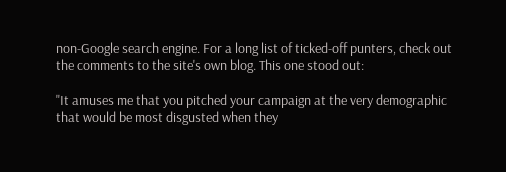non-Google search engine. For a long list of ticked-off punters, check out the comments to the site's own blog. This one stood out:

"It amuses me that you pitched your campaign at the very demographic that would be most disgusted when they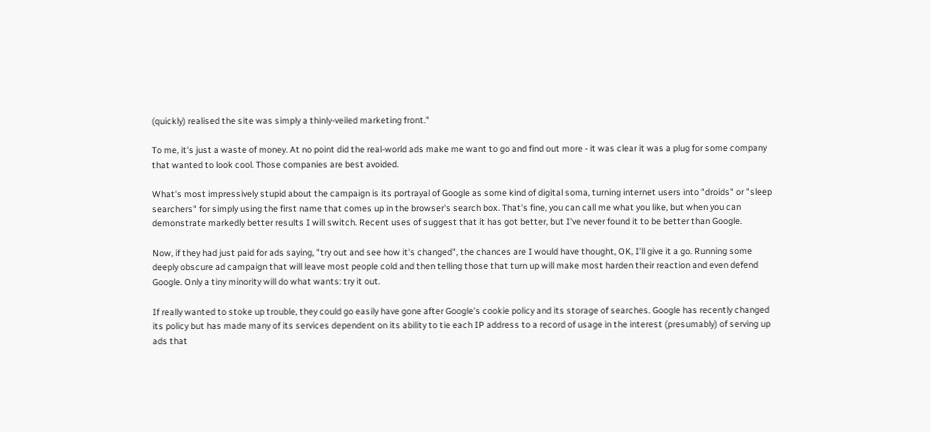(quickly) realised the site was simply a thinly-veiled marketing front."

To me, it's just a waste of money. At no point did the real-world ads make me want to go and find out more - it was clear it was a plug for some company that wanted to look cool. Those companies are best avoided.

What's most impressively stupid about the campaign is its portrayal of Google as some kind of digital soma, turning internet users into "droids" or "sleep searchers" for simply using the first name that comes up in the browser's search box. That's fine, you can call me what you like, but when you can demonstrate markedly better results I will switch. Recent uses of suggest that it has got better, but I've never found it to be better than Google.

Now, if they had just paid for ads saying, "try out and see how it's changed", the chances are I would have thought, OK, I'll give it a go. Running some deeply obscure ad campaign that will leave most people cold and then telling those that turn up will make most harden their reaction and even defend Google. Only a tiny minority will do what wants: try it out.

If really wanted to stoke up trouble, they could go easily have gone after Google's cookie policy and its storage of searches. Google has recently changed its policy but has made many of its services dependent on its ability to tie each IP address to a record of usage in the interest (presumably) of serving up ads that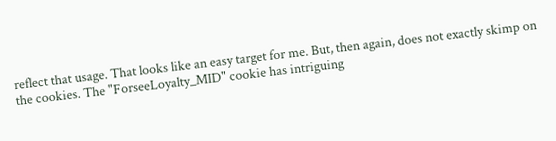reflect that usage. That looks like an easy target for me. But, then again, does not exactly skimp on the cookies. The "ForseeLoyalty_MID" cookie has intriguing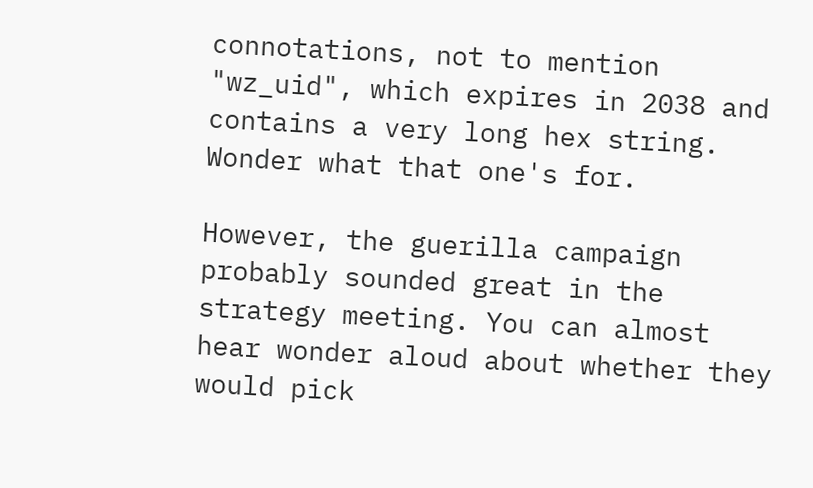connotations, not to mention "wz_uid", which expires in 2038 and contains a very long hex string. Wonder what that one's for.

However, the guerilla campaign probably sounded great in the strategy meeting. You can almost hear wonder aloud about whether they would pick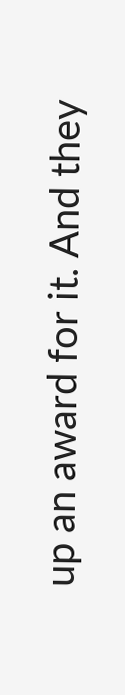up an award for it. And they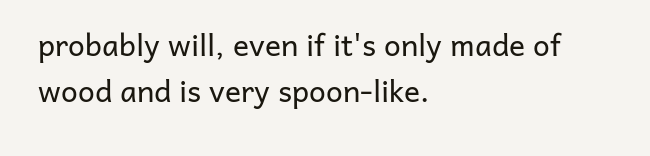probably will, even if it's only made of wood and is very spoon-like.